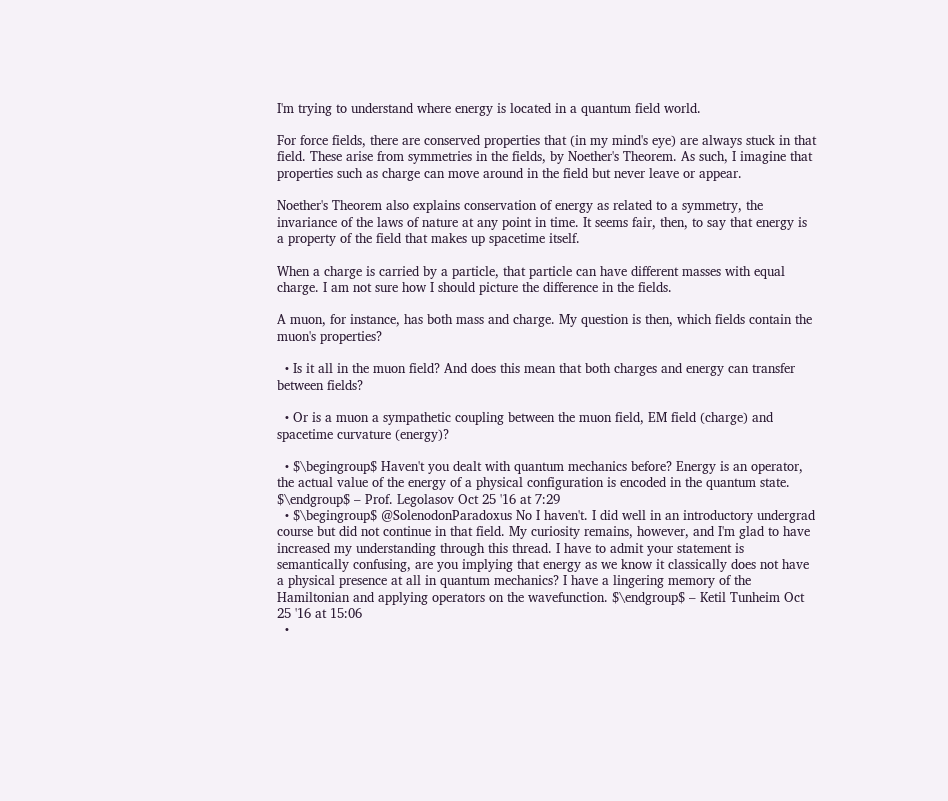I'm trying to understand where energy is located in a quantum field world.

For force fields, there are conserved properties that (in my mind's eye) are always stuck in that field. These arise from symmetries in the fields, by Noether's Theorem. As such, I imagine that properties such as charge can move around in the field but never leave or appear.

Noether's Theorem also explains conservation of energy as related to a symmetry, the invariance of the laws of nature at any point in time. It seems fair, then, to say that energy is a property of the field that makes up spacetime itself.

When a charge is carried by a particle, that particle can have different masses with equal charge. I am not sure how I should picture the difference in the fields.

A muon, for instance, has both mass and charge. My question is then, which fields contain the muon's properties?

  • Is it all in the muon field? And does this mean that both charges and energy can transfer between fields?

  • Or is a muon a sympathetic coupling between the muon field, EM field (charge) and spacetime curvature (energy)?

  • $\begingroup$ Haven't you dealt with quantum mechanics before? Energy is an operator, the actual value of the energy of a physical configuration is encoded in the quantum state. $\endgroup$ – Prof. Legolasov Oct 25 '16 at 7:29
  • $\begingroup$ @SolenodonParadoxus No I haven't. I did well in an introductory undergrad course but did not continue in that field. My curiosity remains, however, and I'm glad to have increased my understanding through this thread. I have to admit your statement is semantically confusing, are you implying that energy as we know it classically does not have a physical presence at all in quantum mechanics? I have a lingering memory of the Hamiltonian and applying operators on the wavefunction. $\endgroup$ – Ketil Tunheim Oct 25 '16 at 15:06
  •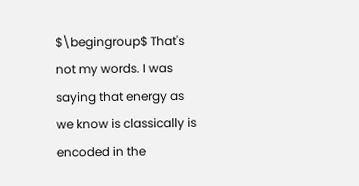$\begingroup$ That's not my words. I was saying that energy as we know is classically is encoded in the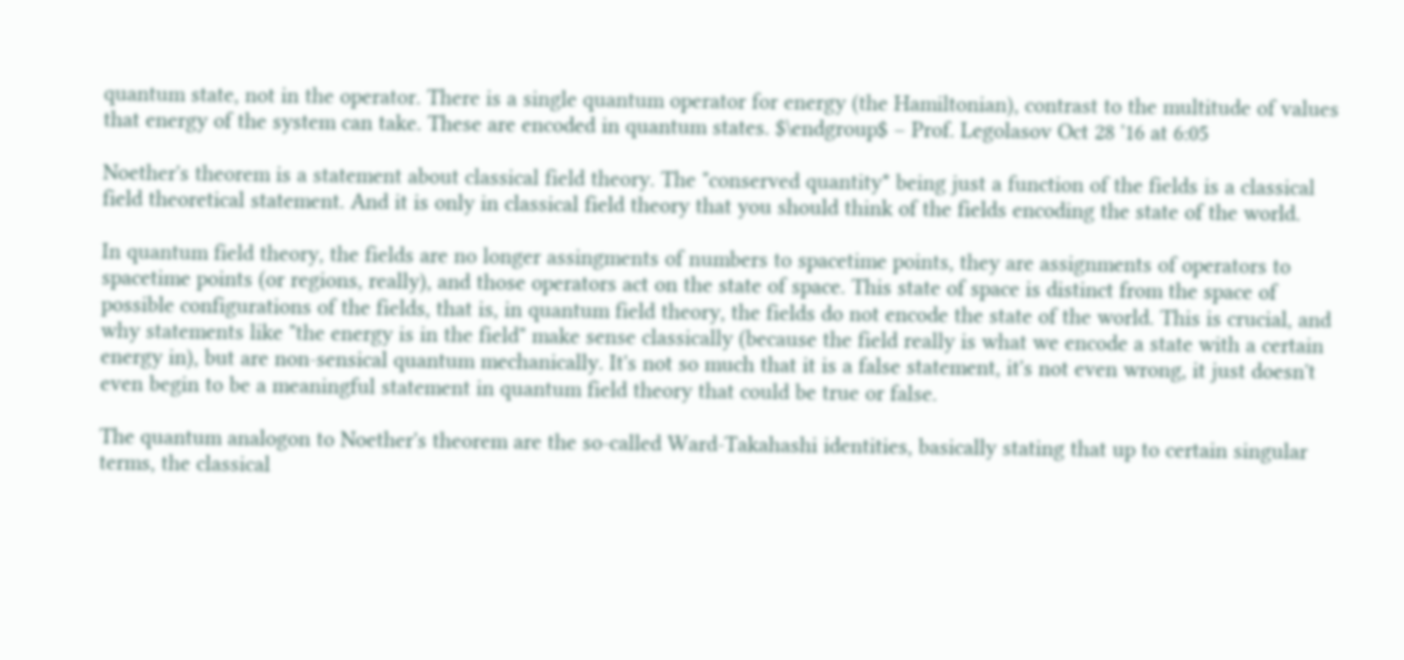quantum state, not in the operator. There is a single quantum operator for energy (the Hamiltonian), contrast to the multitude of values that energy of the system can take. These are encoded in quantum states. $\endgroup$ – Prof. Legolasov Oct 28 '16 at 6:05

Noether's theorem is a statement about classical field theory. The "conserved quantity* being just a function of the fields is a classical field theoretical statement. And it is only in classical field theory that you should think of the fields encoding the state of the world.

In quantum field theory, the fields are no longer assingments of numbers to spacetime points, they are assignments of operators to spacetime points (or regions, really), and those operators act on the state of space. This state of space is distinct from the space of possible configurations of the fields, that is, in quantum field theory, the fields do not encode the state of the world. This is crucial, and why statements like "the energy is in the field" make sense classically (because the field really is what we encode a state with a certain energy in), but are non-sensical quantum mechanically. It's not so much that it is a false statement, it's not even wrong, it just doesn't even begin to be a meaningful statement in quantum field theory that could be true or false.

The quantum analogon to Noether's theorem are the so-called Ward-Takahashi identities, basically stating that up to certain singular terms, the classical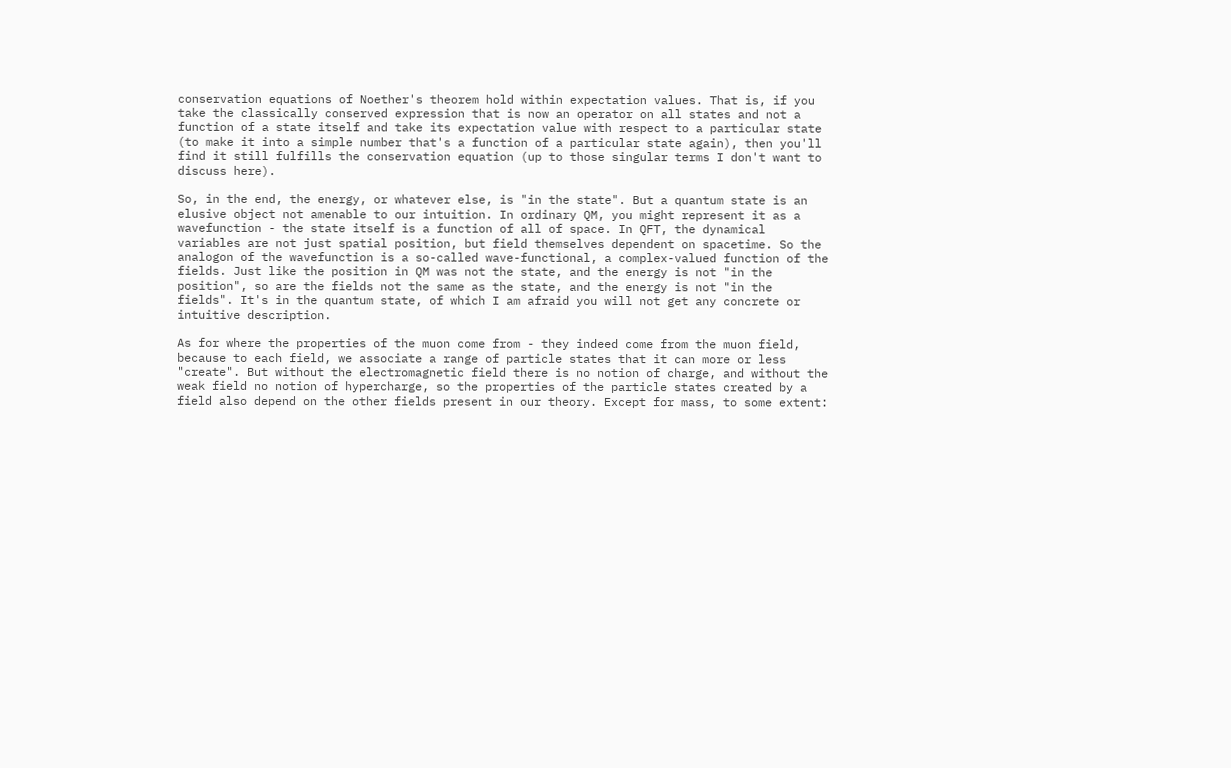conservation equations of Noether's theorem hold within expectation values. That is, if you take the classically conserved expression that is now an operator on all states and not a function of a state itself and take its expectation value with respect to a particular state (to make it into a simple number that's a function of a particular state again), then you'll find it still fulfills the conservation equation (up to those singular terms I don't want to discuss here).

So, in the end, the energy, or whatever else, is "in the state". But a quantum state is an elusive object not amenable to our intuition. In ordinary QM, you might represent it as a wavefunction - the state itself is a function of all of space. In QFT, the dynamical variables are not just spatial position, but field themselves dependent on spacetime. So the analogon of the wavefunction is a so-called wave-functional, a complex-valued function of the fields. Just like the position in QM was not the state, and the energy is not "in the position", so are the fields not the same as the state, and the energy is not "in the fields". It's in the quantum state, of which I am afraid you will not get any concrete or intuitive description.

As for where the properties of the muon come from - they indeed come from the muon field, because to each field, we associate a range of particle states that it can more or less "create". But without the electromagnetic field there is no notion of charge, and without the weak field no notion of hypercharge, so the properties of the particle states created by a field also depend on the other fields present in our theory. Except for mass, to some extent: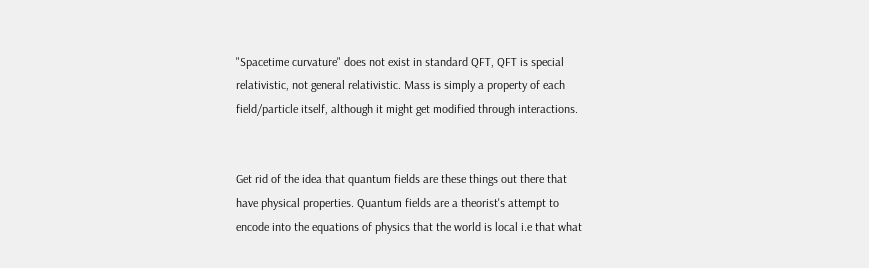"Spacetime curvature" does not exist in standard QFT, QFT is special relativistic, not general relativistic. Mass is simply a property of each field/particle itself, although it might get modified through interactions.


Get rid of the idea that quantum fields are these things out there that have physical properties. Quantum fields are a theorist's attempt to encode into the equations of physics that the world is local i.e that what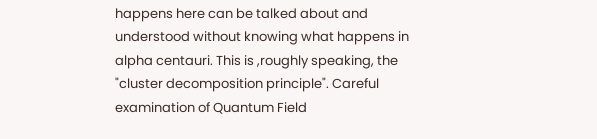happens here can be talked about and understood without knowing what happens in alpha centauri. This is ,roughly speaking, the "cluster decomposition principle". Careful examination of Quantum Field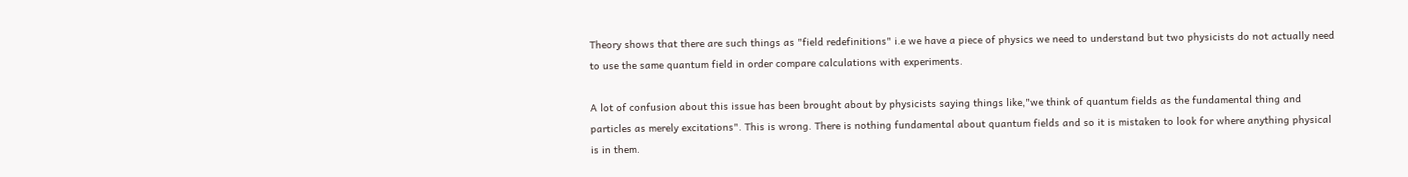Theory shows that there are such things as "field redefinitions" i.e we have a piece of physics we need to understand but two physicists do not actually need to use the same quantum field in order compare calculations with experiments.

A lot of confusion about this issue has been brought about by physicists saying things like,"we think of quantum fields as the fundamental thing and particles as merely excitations". This is wrong. There is nothing fundamental about quantum fields and so it is mistaken to look for where anything physical is in them.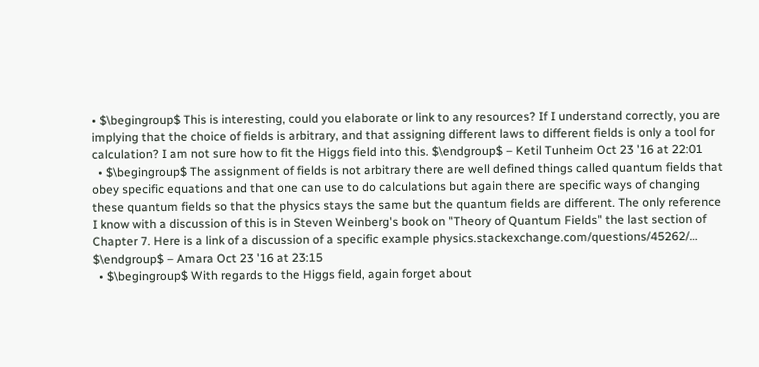• $\begingroup$ This is interesting, could you elaborate or link to any resources? If I understand correctly, you are implying that the choice of fields is arbitrary, and that assigning different laws to different fields is only a tool for calculation? I am not sure how to fit the Higgs field into this. $\endgroup$ – Ketil Tunheim Oct 23 '16 at 22:01
  • $\begingroup$ The assignment of fields is not arbitrary there are well defined things called quantum fields that obey specific equations and that one can use to do calculations but again there are specific ways of changing these quantum fields so that the physics stays the same but the quantum fields are different. The only reference I know with a discussion of this is in Steven Weinberg's book on "Theory of Quantum Fields" the last section of Chapter 7. Here is a link of a discussion of a specific example physics.stackexchange.com/questions/45262/… $\endgroup$ – Amara Oct 23 '16 at 23:15
  • $\begingroup$ With regards to the Higgs field, again forget about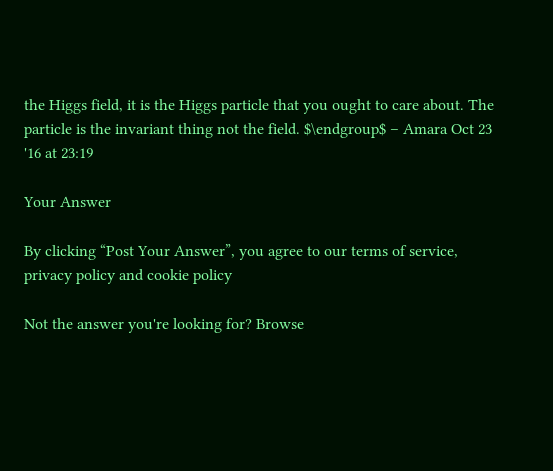the Higgs field, it is the Higgs particle that you ought to care about. The particle is the invariant thing not the field. $\endgroup$ – Amara Oct 23 '16 at 23:19

Your Answer

By clicking “Post Your Answer”, you agree to our terms of service, privacy policy and cookie policy

Not the answer you're looking for? Browse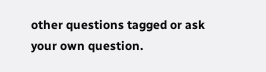other questions tagged or ask your own question.